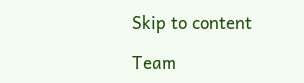Skip to content

Team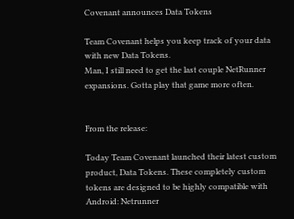Covenant announces Data Tokens

Team Covenant helps you keep track of your data with new Data Tokens.
Man, I still need to get the last couple NetRunner expansions. Gotta play that game more often.


From the release:

Today Team Covenant launched their latest custom product, Data Tokens. These completely custom tokens are designed to be highly compatible with Android: Netrunner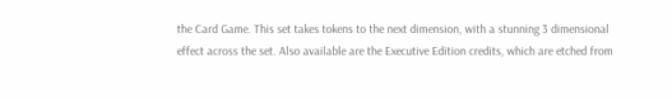the Card Game. This set takes tokens to the next dimension, with a stunning 3 dimensional effect across the set. Also available are the Executive Edition credits, which are etched from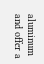aluminum and offer a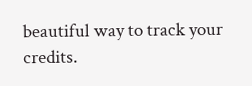beautiful way to track your credits.